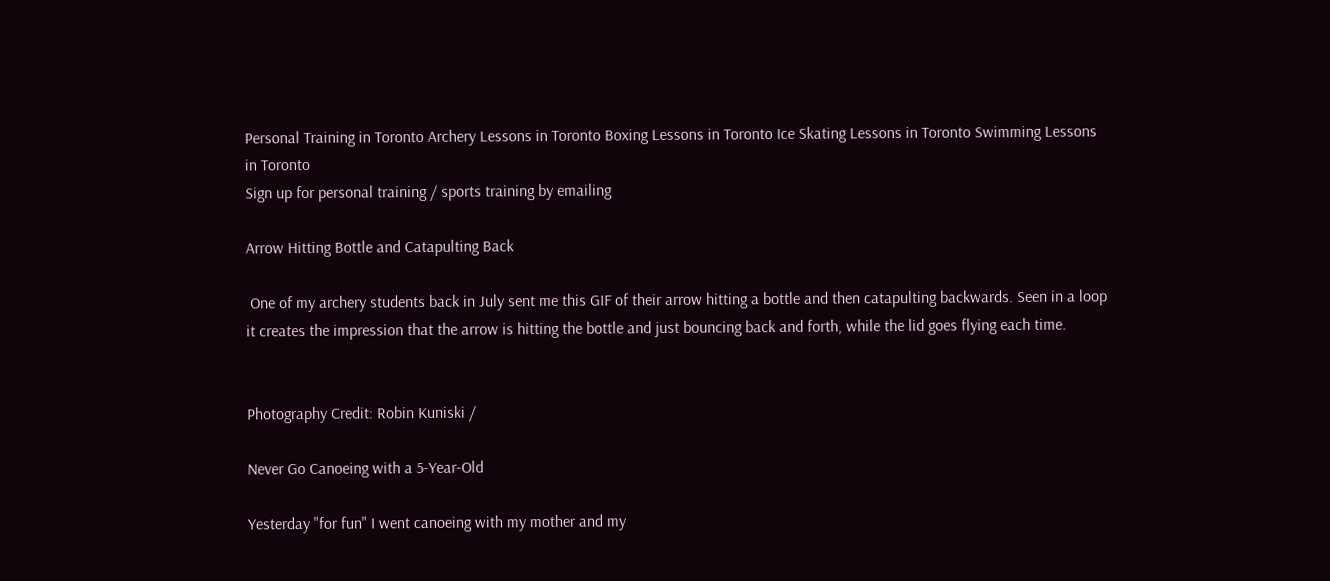Personal Training in Toronto Archery Lessons in Toronto Boxing Lessons in Toronto Ice Skating Lessons in Toronto Swimming Lessons in Toronto
Sign up for personal training / sports training by emailing

Arrow Hitting Bottle and Catapulting Back

 One of my archery students back in July sent me this GIF of their arrow hitting a bottle and then catapulting backwards. Seen in a loop it creates the impression that the arrow is hitting the bottle and just bouncing back and forth, while the lid goes flying each time.


Photography Credit: Robin Kuniski /

Never Go Canoeing with a 5-Year-Old

Yesterday "for fun" I went canoeing with my mother and my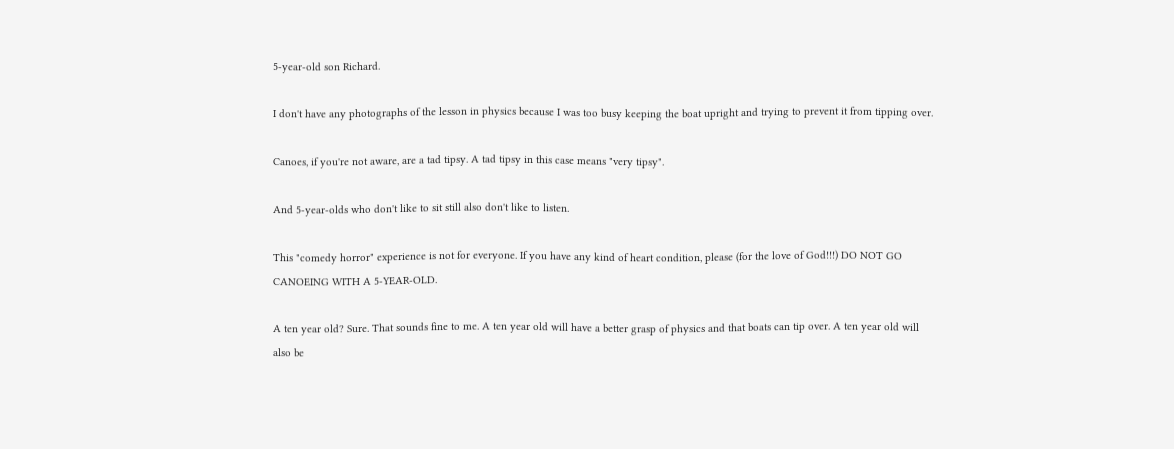5-year-old son Richard.

I don't have any photographs of the lesson in physics because I was too busy keeping the boat upright and trying to prevent it from tipping over.

Canoes, if you're not aware, are a tad tipsy. A tad tipsy in this case means "very tipsy".

And 5-year-olds who don't like to sit still also don't like to listen.

This "comedy horror" experience is not for everyone. If you have any kind of heart condition, please (for the love of God!!!) DO NOT GO CANOEING WITH A 5-YEAR-OLD.

A ten year old? Sure. That sounds fine to me. A ten year old will have a better grasp of physics and that boats can tip over. A ten year old will also be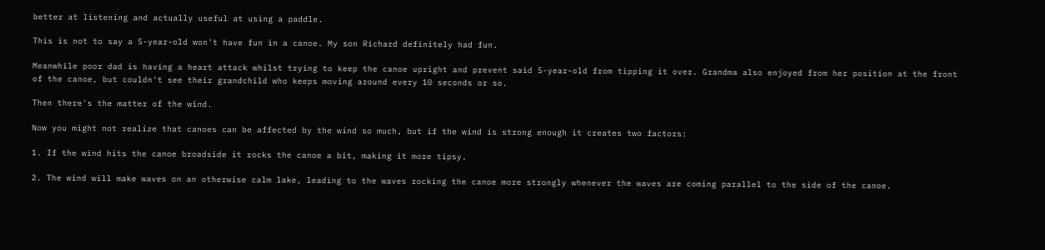better at listening and actually useful at using a paddle.

This is not to say a 5-year-old won't have fun in a canoe. My son Richard definitely had fun.

Meanwhile poor dad is having a heart attack whilst trying to keep the canoe upright and prevent said 5-year-old from tipping it over. Grandma also enjoyed from her position at the front of the canoe, but couldn't see their grandchild who keeps moving around every 10 seconds or so.

Then there's the matter of the wind.

Now you might not realize that canoes can be affected by the wind so much, but if the wind is strong enough it creates two factors:

1. If the wind hits the canoe broadside it rocks the canoe a bit, making it more tipsy.

2. The wind will make waves on an otherwise calm lake, leading to the waves rocking the canoe more strongly whenever the waves are coming parallel to the side of the canoe.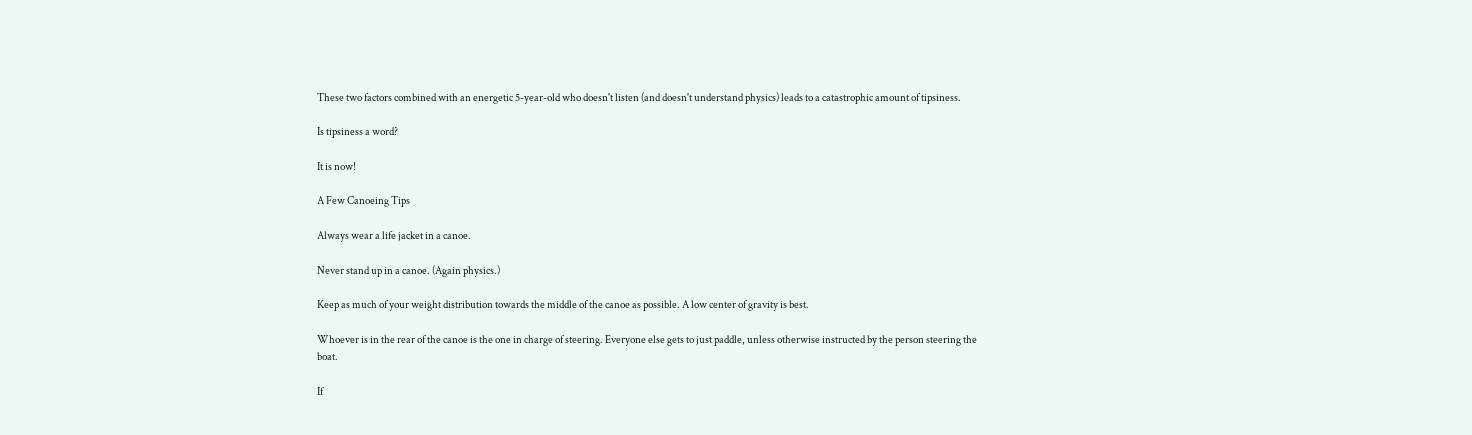These two factors combined with an energetic 5-year-old who doesn't listen (and doesn't understand physics) leads to a catastrophic amount of tipsiness.

Is tipsiness a word?

It is now!

A Few Canoeing Tips

Always wear a life jacket in a canoe.

Never stand up in a canoe. (Again physics.)

Keep as much of your weight distribution towards the middle of the canoe as possible. A low center of gravity is best.

Whoever is in the rear of the canoe is the one in charge of steering. Everyone else gets to just paddle, unless otherwise instructed by the person steering the boat.

If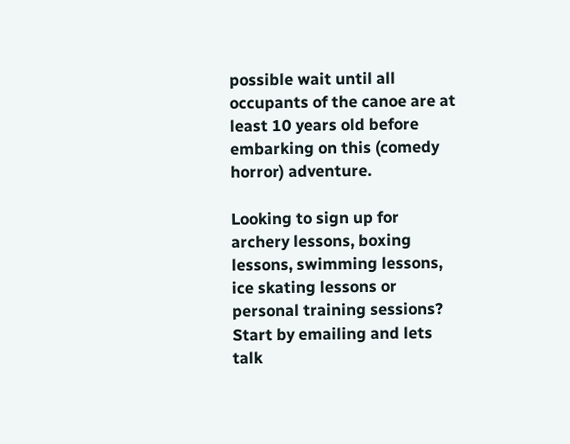possible wait until all occupants of the canoe are at least 10 years old before embarking on this (comedy horror) adventure.

Looking to sign up for archery lessons, boxing lessons, swimming lessons, ice skating lessons or personal training sessions? Start by emailing and lets talk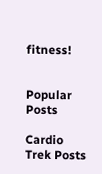fitness!


Popular Posts

Cardio Trek Posts